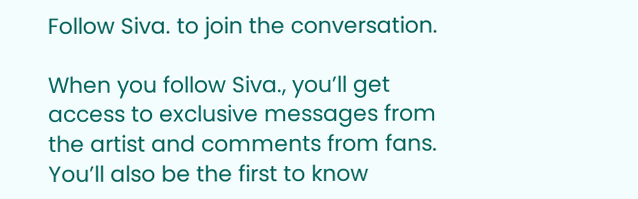Follow Siva. to join the conversation.

When you follow Siva., you’ll get access to exclusive messages from the artist and comments from fans. You’ll also be the first to know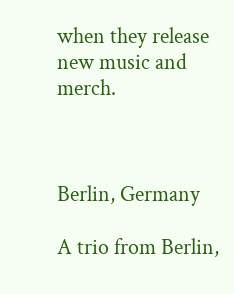when they release new music and merch.



Berlin, Germany

A trio from Berlin,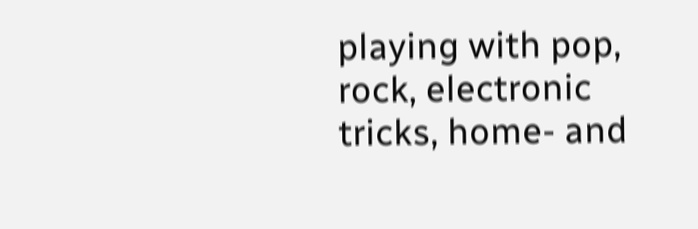playing with pop, rock, electronic tricks, home- and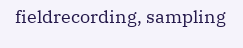fieldrecording, sampling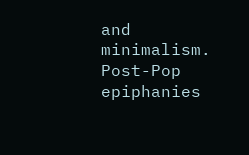and minimalism.
Post-Pop epiphanies